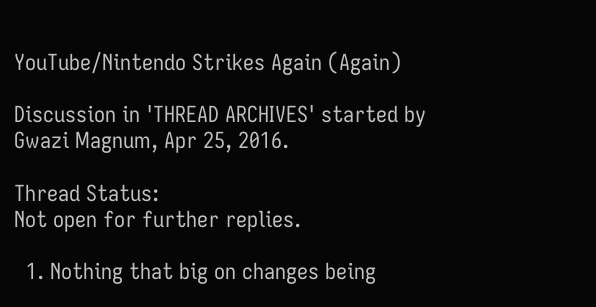YouTube/Nintendo Strikes Again (Again)

Discussion in 'THREAD ARCHIVES' started by Gwazi Magnum, Apr 25, 2016.

Thread Status:
Not open for further replies.

  1. Nothing that big on changes being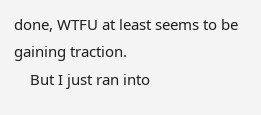done, WTFU at least seems to be gaining traction.
    But I just ran into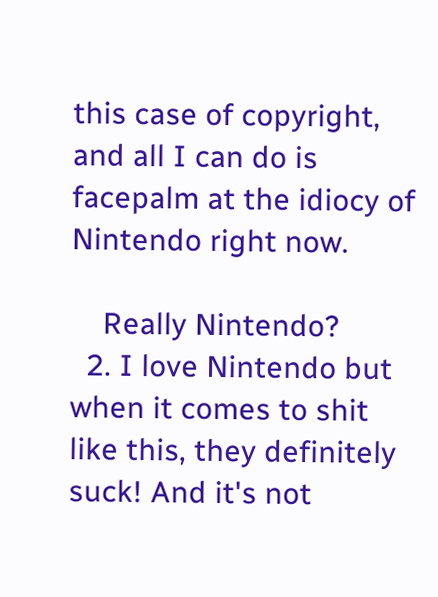this case of copyright, and all I can do is facepalm at the idiocy of Nintendo right now.

    Really Nintendo?
  2. I love Nintendo but when it comes to shit like this, they definitely suck! And it's not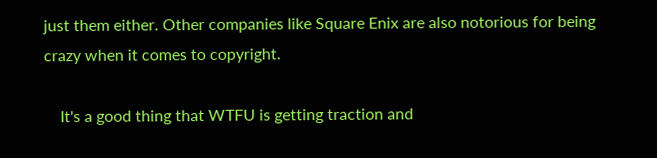just them either. Other companies like Square Enix are also notorious for being crazy when it comes to copyright.

    It's a good thing that WTFU is getting traction and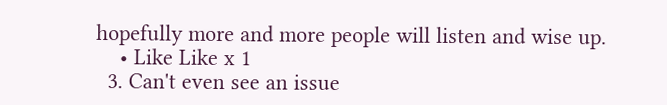hopefully more and more people will listen and wise up.
    • Like Like x 1
  3. Can't even see an issue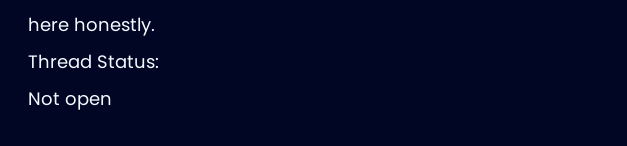here honestly.
Thread Status:
Not open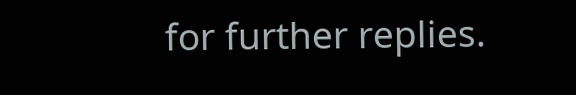for further replies.